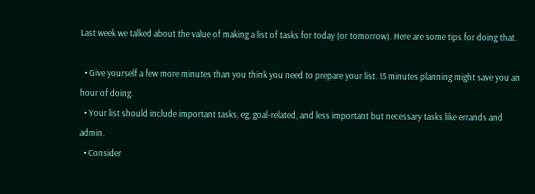Last week we talked about the value of making a list of tasks for today (or tomorrow). Here are some tips for doing that.

  • Give yourself a few more minutes than you think you need to prepare your list. 15 minutes planning might save you an hour of doing.
  • Your list should include important tasks, eg, goal-related, and less important but necessary tasks like errands and admin.
  • Consider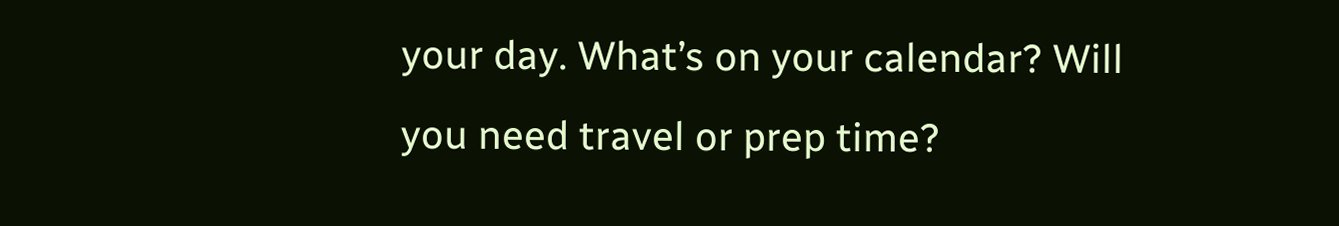your day. What’s on your calendar? Will you need travel or prep time?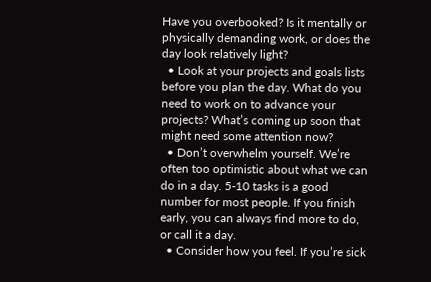Have you overbooked? Is it mentally or physically demanding work, or does the day look relatively light?
  • Look at your projects and goals lists before you plan the day. What do you need to work on to advance your projects? What’s coming up soon that might need some attention now?
  • Don’t overwhelm yourself. We’re often too optimistic about what we can do in a day. 5-10 tasks is a good number for most people. If you finish early, you can always find more to do, or call it a day.
  • Consider how you feel. If you’re sick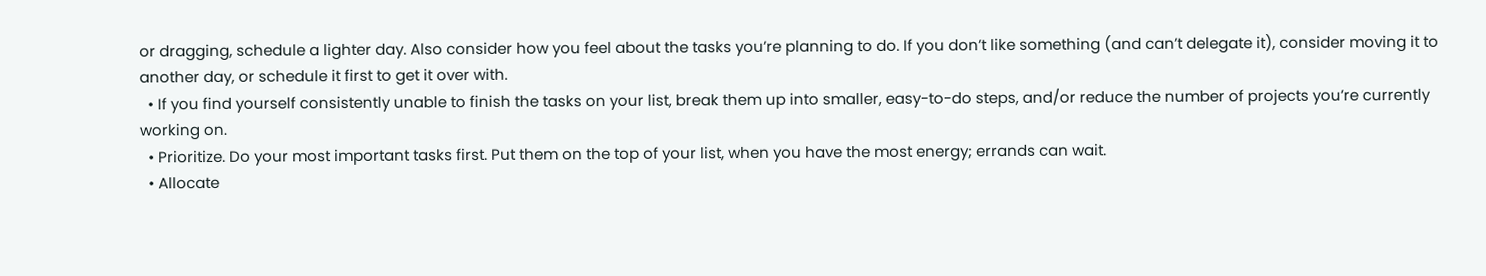or dragging, schedule a lighter day. Also consider how you feel about the tasks you’re planning to do. If you don’t like something (and can’t delegate it), consider moving it to another day, or schedule it first to get it over with.
  • If you find yourself consistently unable to finish the tasks on your list, break them up into smaller, easy-to-do steps, and/or reduce the number of projects you’re currently working on.
  • Prioritize. Do your most important tasks first. Put them on the top of your list, when you have the most energy; errands can wait.
  • Allocate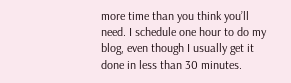more time than you think you’ll need. I schedule one hour to do my blog, even though I usually get it done in less than 30 minutes.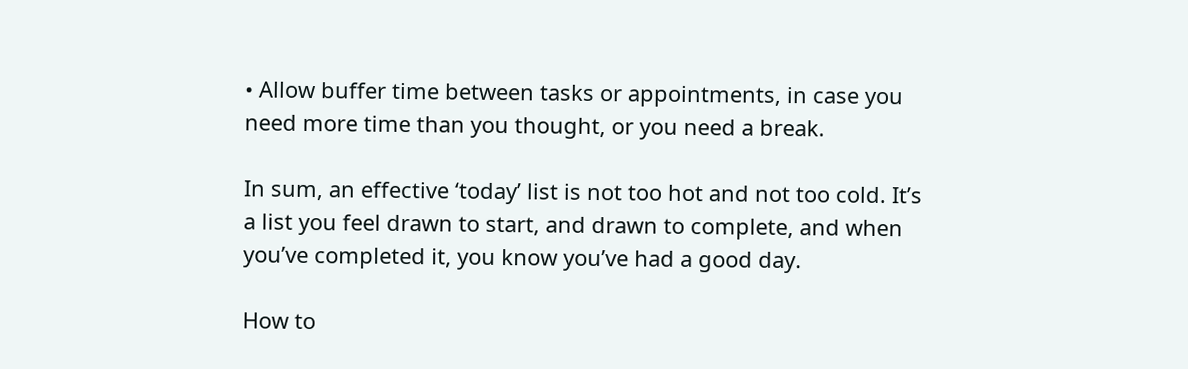• Allow buffer time between tasks or appointments, in case you need more time than you thought, or you need a break.

In sum, an effective ‘today’ list is not too hot and not too cold. It’s a list you feel drawn to start, and drawn to complete, and when you’ve completed it, you know you’ve had a good day.

How to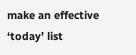make an effective ‘today’ list